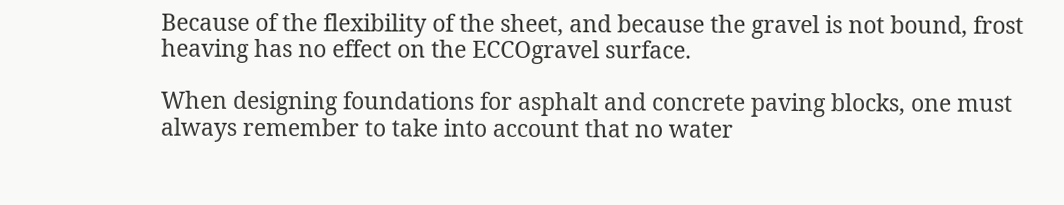Because of the flexibility of the sheet, and because the gravel is not bound, frost heaving has no effect on the ECCOgravel surface.

When designing foundations for asphalt and concrete paving blocks, one must always remember to take into account that no water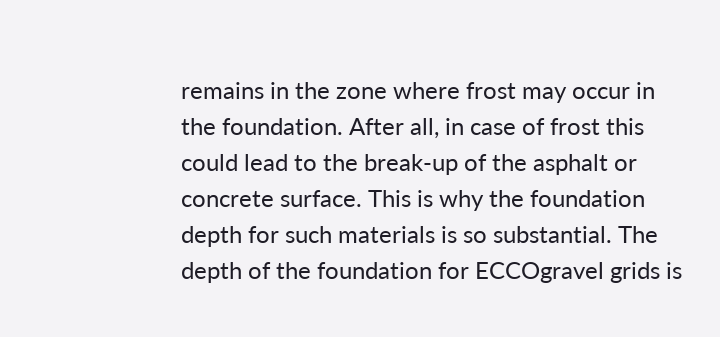remains in the zone where frost may occur in the foundation. After all, in case of frost this could lead to the break-up of the asphalt or concrete surface. This is why the foundation depth for such materials is so substantial. The depth of the foundation for ECCOgravel grids is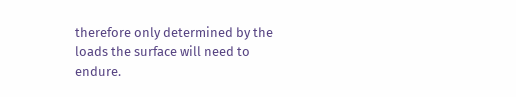therefore only determined by the loads the surface will need to endure.